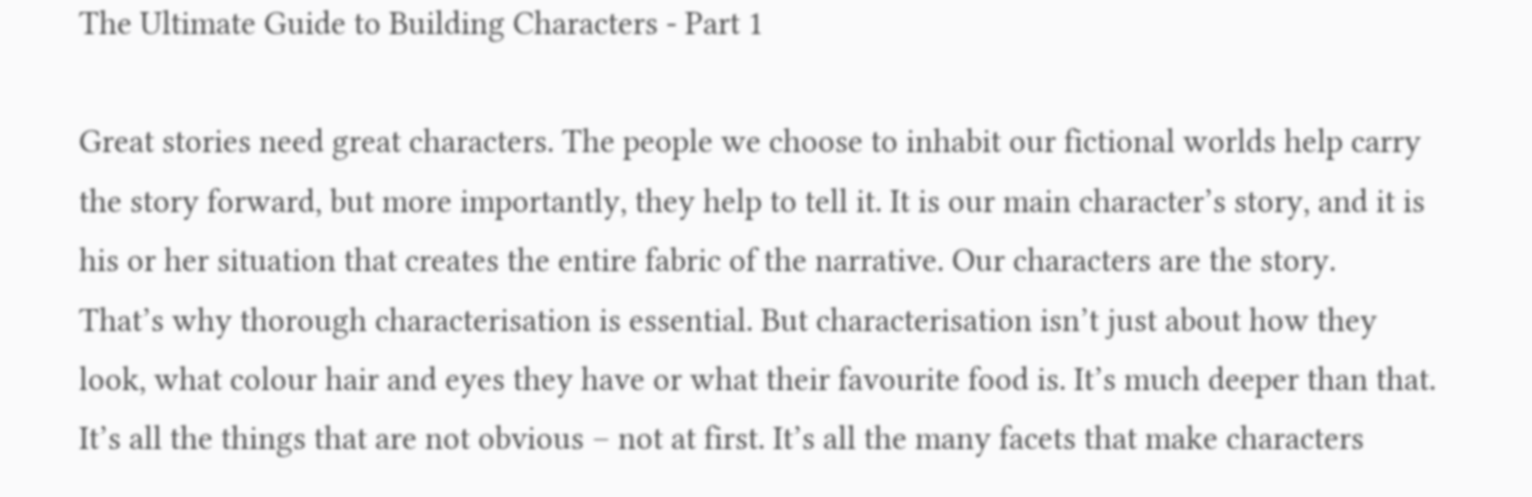The Ultimate Guide to Building Characters - Part 1

Great stories need great characters. The people we choose to inhabit our fictional worlds help carry the story forward, but more importantly, they help to tell it. It is our main character’s story, and it is his or her situation that creates the entire fabric of the narrative. Our characters are the story.
That’s why thorough characterisation is essential. But characterisation isn’t just about how they look, what colour hair and eyes they have or what their favourite food is. It’s much deeper than that. It’s all the things that are not obvious – not at first. It’s all the many facets that make characters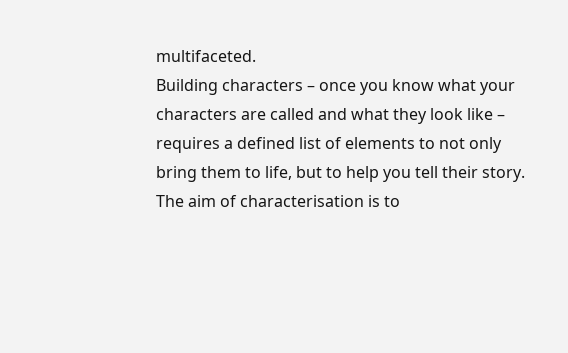multifaceted.
Building characters – once you know what your characters are called and what they look like – requires a defined list of elements to not only bring them to life, but to help you tell their story.
The aim of characterisation is to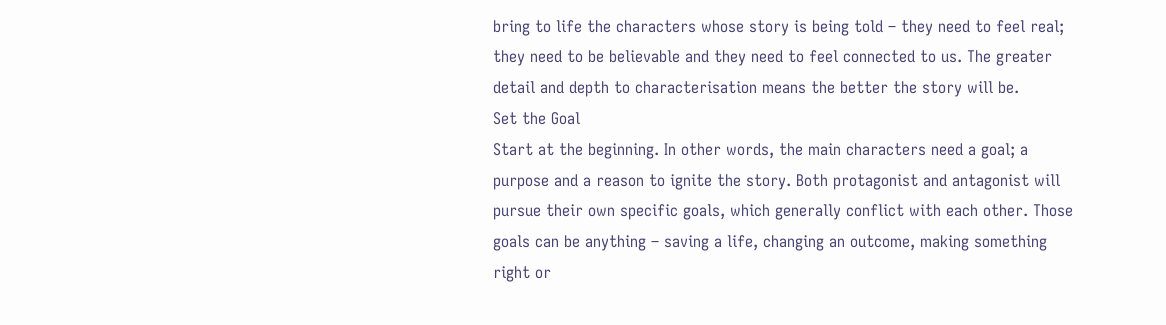bring to life the characters whose story is being told – they need to feel real; they need to be believable and they need to feel connected to us. The greater detail and depth to characterisation means the better the story will be.
Set the Goal
Start at the beginning. In other words, the main characters need a goal; a purpose and a reason to ignite the story. Both protagonist and antagonist will pursue their own specific goals, which generally conflict with each other. Those goals can be anything – saving a life, changing an outcome, making something right or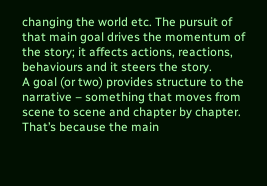changing the world etc. The pursuit of that main goal drives the momentum of the story; it affects actions, reactions, behaviours and it steers the story.
A goal (or two) provides structure to the narrative – something that moves from scene to scene and chapter by chapter. That’s because the main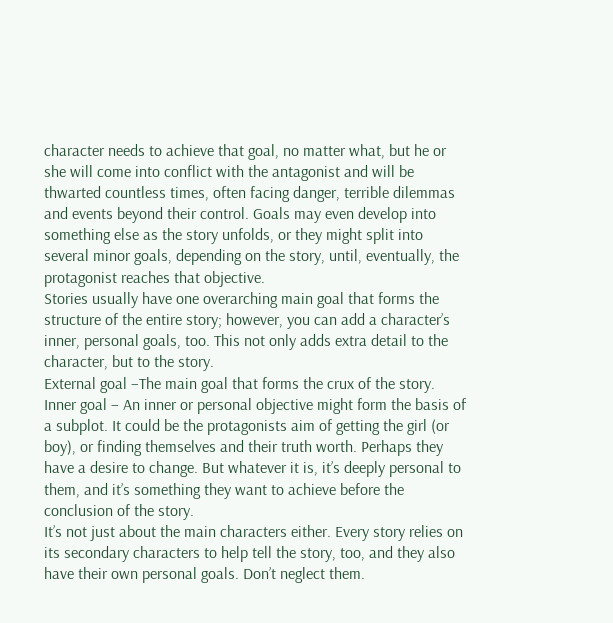character needs to achieve that goal, no matter what, but he or she will come into conflict with the antagonist and will be thwarted countless times, often facing danger, terrible dilemmas and events beyond their control. Goals may even develop into something else as the story unfolds, or they might split into several minor goals, depending on the story, until, eventually, the protagonist reaches that objective.
Stories usually have one overarching main goal that forms the structure of the entire story; however, you can add a character’s inner, personal goals, too. This not only adds extra detail to the character, but to the story.
External goal –The main goal that forms the crux of the story.
Inner goal – An inner or personal objective might form the basis of a subplot. It could be the protagonists aim of getting the girl (or boy), or finding themselves and their truth worth. Perhaps they have a desire to change. But whatever it is, it’s deeply personal to them, and it’s something they want to achieve before the conclusion of the story.
It’s not just about the main characters either. Every story relies on its secondary characters to help tell the story, too, and they also have their own personal goals. Don’t neglect them.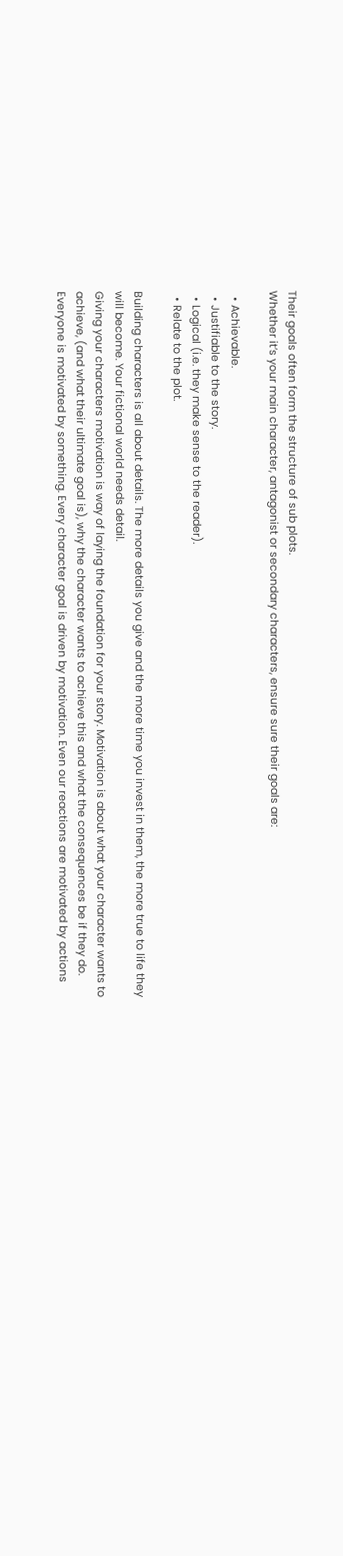Their goals often form the structure of sub plots.
Whether it’s your main character, antagonist or secondary characters, ensure sure their goals are:

  • Achievable.
  • Justifiable to the story.
  • Logical (i.e. they make sense to the reader).
  • Relate to the plot.

Building characters is all about details. The more details you give and the more time you invest in them, the more true to life they will become. Your fictional world needs detail.
Giving your characters motivation is way of laying the foundation for your story. Motivation is about what your character wants to achieve, (and what their ultimate goal is), why the character wants to achieve this and what the consequences be if they do.
Everyone is motivated by something. Every character goal is driven by motivation. Even our reactions are motivated by actions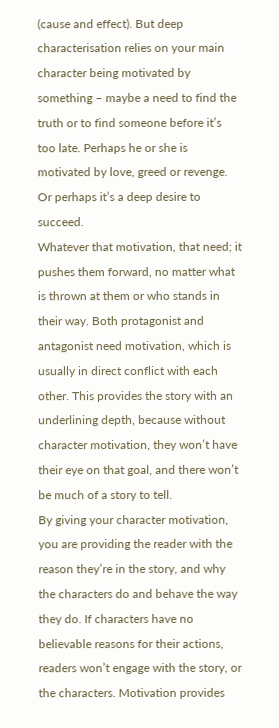(cause and effect). But deep characterisation relies on your main character being motivated by something – maybe a need to find the truth or to find someone before it’s too late. Perhaps he or she is motivated by love, greed or revenge. Or perhaps it’s a deep desire to succeed.
Whatever that motivation, that need; it pushes them forward, no matter what is thrown at them or who stands in their way. Both protagonist and antagonist need motivation, which is usually in direct conflict with each other. This provides the story with an underlining depth, because without character motivation, they won’t have their eye on that goal, and there won’t be much of a story to tell.
By giving your character motivation, you are providing the reader with the reason they’re in the story, and why the characters do and behave the way they do. If characters have no believable reasons for their actions, readers won’t engage with the story, or the characters. Motivation provides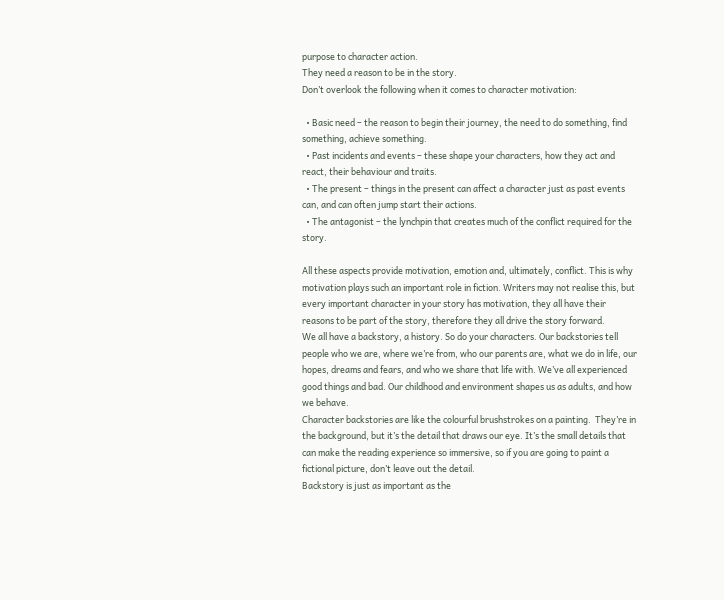purpose to character action.
They need a reason to be in the story.
Don’t overlook the following when it comes to character motivation:

  • Basic need – the reason to begin their journey, the need to do something, find something, achieve something.
  • Past incidents and events – these shape your characters, how they act and react, their behaviour and traits.
  • The present – things in the present can affect a character just as past events can, and can often jump start their actions.
  • The antagonist – the lynchpin that creates much of the conflict required for the story.

All these aspects provide motivation, emotion and, ultimately, conflict. This is why motivation plays such an important role in fiction. Writers may not realise this, but every important character in your story has motivation, they all have their reasons to be part of the story, therefore they all drive the story forward.
We all have a backstory, a history. So do your characters. Our backstories tell people who we are, where we’re from, who our parents are, what we do in life, our hopes, dreams and fears, and who we share that life with. We’ve all experienced good things and bad. Our childhood and environment shapes us as adults, and how we behave.
Character backstories are like the colourful brushstrokes on a painting.  They’re in the background, but it’s the detail that draws our eye. It’s the small details that can make the reading experience so immersive, so if you are going to paint a fictional picture, don’t leave out the detail.
Backstory is just as important as the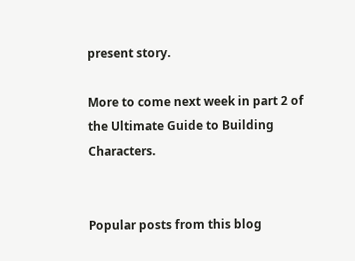present story.

More to come next week in part 2 of the Ultimate Guide to Building Characters.


Popular posts from this blog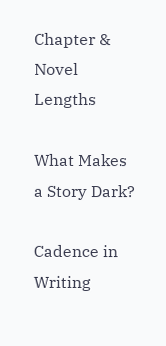Chapter & Novel Lengths

What Makes a Story Dark?

Cadence in Writing